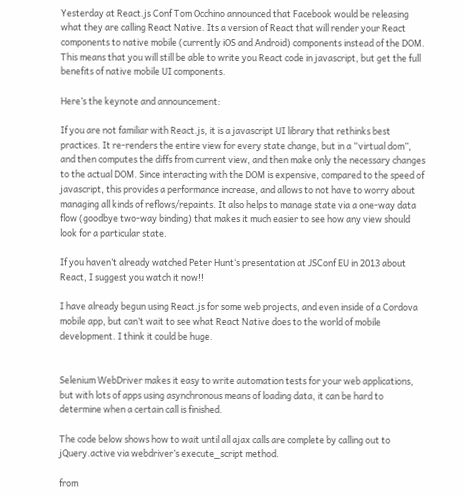Yesterday at React.js Conf Tom Occhino announced that Facebook would be releasing what they are calling React Native. Its a version of React that will render your React components to native mobile (currently iOS and Android) components instead of the DOM. This means that you will still be able to write you React code in javascript, but get the full benefits of native mobile UI components.

Here’s the keynote and announcement:

If you are not familiar with React.js, it is a javascript UI library that rethinks best practices. It re-renders the entire view for every state change, but in a “virtual dom”, and then computes the diffs from current view, and then make only the necessary changes to the actual DOM. Since interacting with the DOM is expensive, compared to the speed of javascript, this provides a performance increase, and allows to not have to worry about managing all kinds of reflows/repaints. It also helps to manage state via a one-way data flow (goodbye two-way binding) that makes it much easier to see how any view should look for a particular state.

If you haven’t already watched Peter Hunt‘s presentation at JSConf EU in 2013 about React, I suggest you watch it now!!

I have already begun using React.js for some web projects, and even inside of a Cordova mobile app, but can’t wait to see what React Native does to the world of mobile development. I think it could be huge.


Selenium WebDriver makes it easy to write automation tests for your web applications, but with lots of apps using asynchronous means of loading data, it can be hard to determine when a certain call is finished.

The code below shows how to wait until all ajax calls are complete by calling out to jQuery.active via webdriver’s execute_script method.

from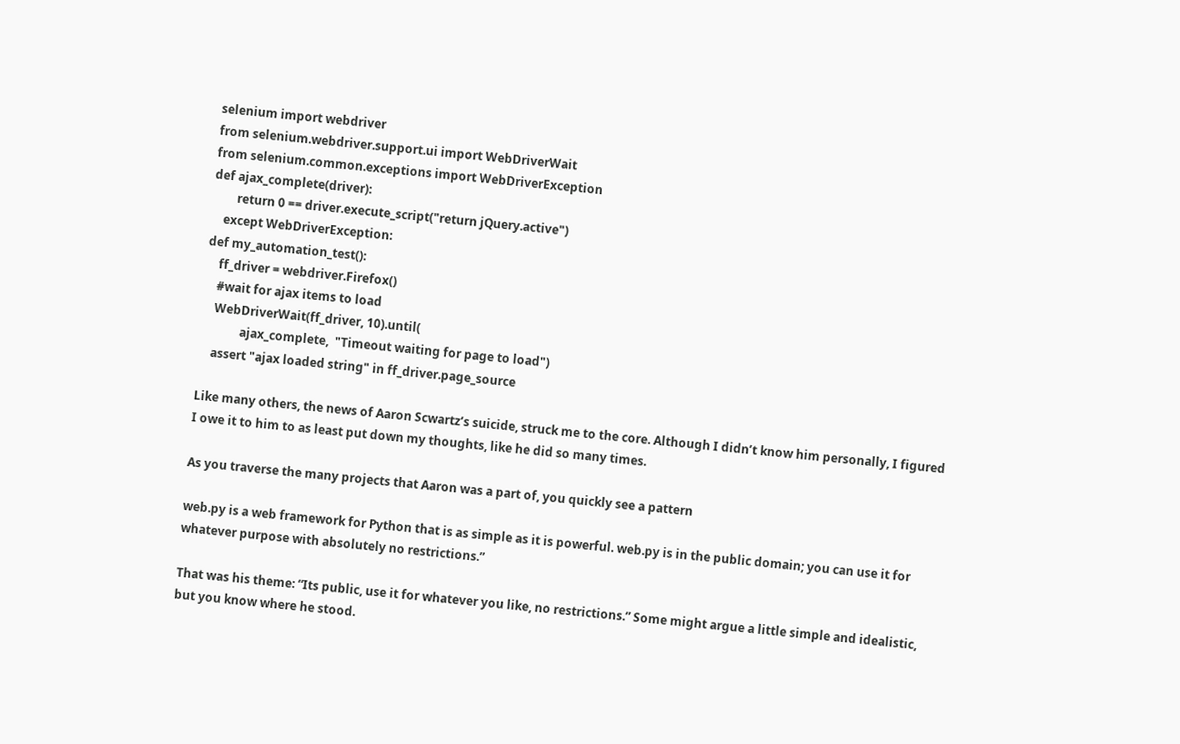selenium import webdriver
from selenium.webdriver.support.ui import WebDriverWait
from selenium.common.exceptions import WebDriverException
def ajax_complete(driver):
        return 0 == driver.execute_script("return jQuery.active")
    except WebDriverException:
def my_automation_test():
    ff_driver = webdriver.Firefox()
    #wait for ajax items to load
    WebDriverWait(ff_driver, 10).until(
             ajax_complete,  "Timeout waiting for page to load")
    assert "ajax loaded string" in ff_driver.page_source

Like many others, the news of Aaron Scwartz’s suicide, struck me to the core. Although I didn’t know him personally, I figured I owe it to him to as least put down my thoughts, like he did so many times.

As you traverse the many projects that Aaron was a part of, you quickly see a pattern

web.py is a web framework for Python that is as simple as it is powerful. web.py is in the public domain; you can use it for whatever purpose with absolutely no restrictions.”

That was his theme: “Its public, use it for whatever you like, no restrictions.” Some might argue a little simple and idealistic, but you know where he stood.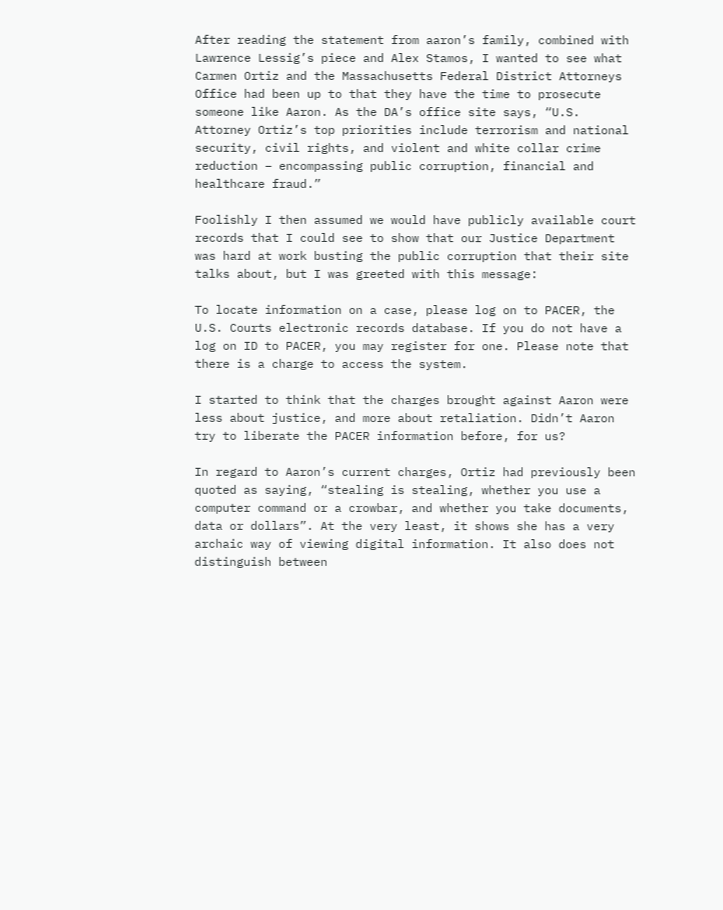After reading the statement from aaron’s family, combined with Lawrence Lessig’s piece and Alex Stamos, I wanted to see what Carmen Ortiz and the Massachusetts Federal District Attorneys Office had been up to that they have the time to prosecute someone like Aaron. As the DA’s office site says, “U.S. Attorney Ortiz’s top priorities include terrorism and national security, civil rights, and violent and white collar crime reduction – encompassing public corruption, financial and healthcare fraud.”

Foolishly I then assumed we would have publicly available court records that I could see to show that our Justice Department was hard at work busting the public corruption that their site talks about, but I was greeted with this message:

To locate information on a case, please log on to PACER, the U.S. Courts electronic records database. If you do not have a log on ID to PACER, you may register for one. Please note that there is a charge to access the system.

I started to think that the charges brought against Aaron were less about justice, and more about retaliation. Didn’t Aaron try to liberate the PACER information before, for us?

In regard to Aaron’s current charges, Ortiz had previously been quoted as saying, “stealing is stealing, whether you use a computer command or a crowbar, and whether you take documents, data or dollars”. At the very least, it shows she has a very archaic way of viewing digital information. It also does not distinguish between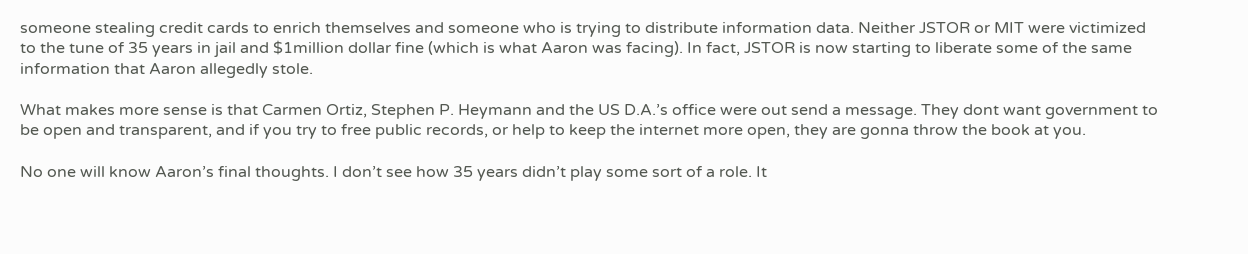someone stealing credit cards to enrich themselves and someone who is trying to distribute information data. Neither JSTOR or MIT were victimized to the tune of 35 years in jail and $1million dollar fine (which is what Aaron was facing). In fact, JSTOR is now starting to liberate some of the same information that Aaron allegedly stole.

What makes more sense is that Carmen Ortiz, Stephen P. Heymann and the US D.A.’s office were out send a message. They dont want government to be open and transparent, and if you try to free public records, or help to keep the internet more open, they are gonna throw the book at you.

No one will know Aaron’s final thoughts. I don’t see how 35 years didn’t play some sort of a role. It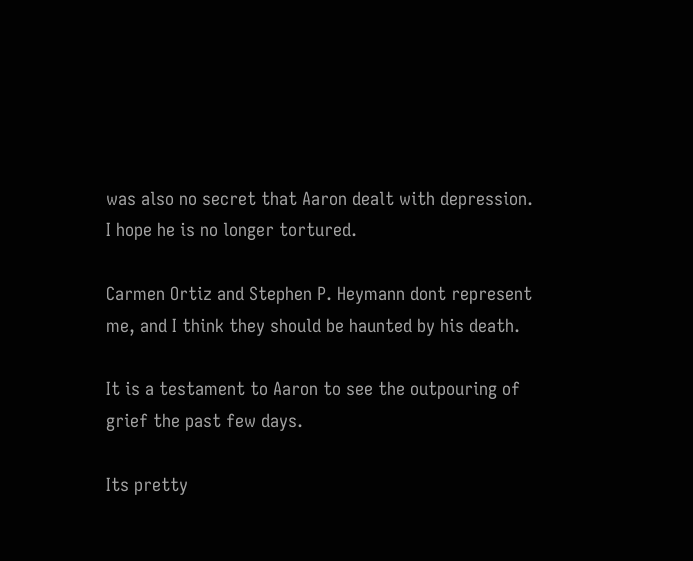was also no secret that Aaron dealt with depression. I hope he is no longer tortured.

Carmen Ortiz and Stephen P. Heymann dont represent me, and I think they should be haunted by his death.

It is a testament to Aaron to see the outpouring of grief the past few days.

Its pretty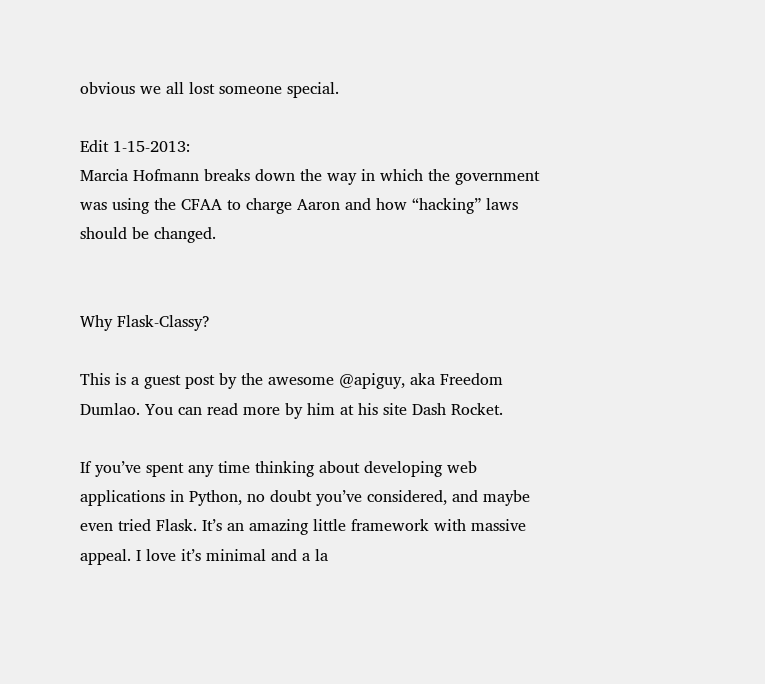obvious we all lost someone special.

Edit 1-15-2013:
Marcia Hofmann breaks down the way in which the government was using the CFAA to charge Aaron and how “hacking” laws should be changed.


Why Flask-Classy?

This is a guest post by the awesome @apiguy, aka Freedom Dumlao. You can read more by him at his site Dash Rocket.

If you’ve spent any time thinking about developing web applications in Python, no doubt you’ve considered, and maybe even tried Flask. It’s an amazing little framework with massive appeal. I love it’s minimal and a la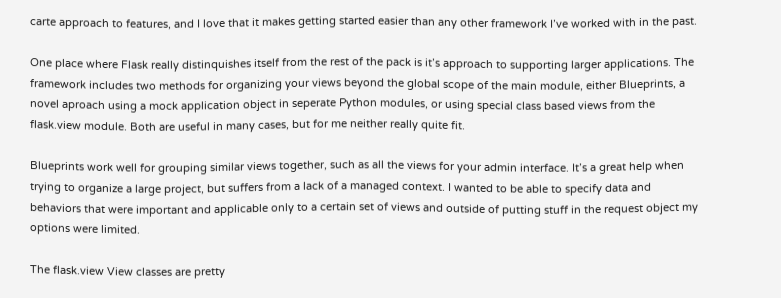carte approach to features, and I love that it makes getting started easier than any other framework I’ve worked with in the past.

One place where Flask really distinquishes itself from the rest of the pack is it’s approach to supporting larger applications. The framework includes two methods for organizing your views beyond the global scope of the main module, either Blueprints, a novel aproach using a mock application object in seperate Python modules, or using special class based views from the flask.view module. Both are useful in many cases, but for me neither really quite fit.

Blueprints work well for grouping similar views together, such as all the views for your admin interface. It’s a great help when trying to organize a large project, but suffers from a lack of a managed context. I wanted to be able to specify data and behaviors that were important and applicable only to a certain set of views and outside of putting stuff in the request object my options were limited.

The flask.view View classes are pretty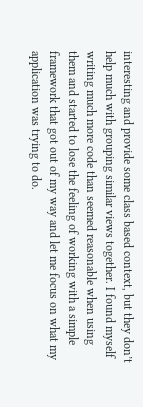interesting and provide some class based context, but they don’t help much with grouping similar views together. I found myself writing much more code than seemed reasonable when using them and started to lose the feeling of working with a simple framework that got out of my way and let me focus on what my application was trying to do.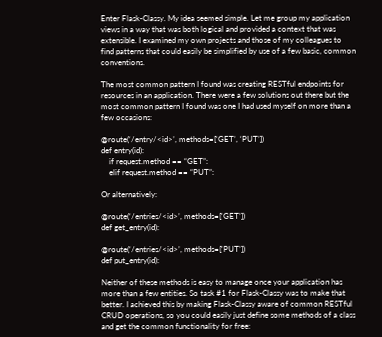Enter Flask-Classy. My idea seemed simple. Let me group my application views in a way that was both logical and provided a context that was extensible. I examined my own projects and those of my colleagues to find patterns that could easily be simplified by use of a few basic, common conventions.

The most common pattern I found was creating RESTful endpoints for resources in an application. There were a few solutions out there but the most common pattern I found was one I had used myself on more than a few occasions:

@route(‘/entry/<id>’, methods=[‘GET’, ‘PUT’])
def entry(id):
    if request.method == “GET”:
    elif request.method == “PUT”:

Or alternatively:

@route(‘/entries/<id>’, methods=[‘GET’])
def get_entry(id):

@route(‘/entries/<id>’, methods=[‘PUT’])
def put_entry(id):

Neither of these methods is easy to manage once your application has more than a few entities. So task #1 for Flask-Classy was to make that better. I achieved this by making Flask-Classy aware of common RESTful CRUD operations, so you could easily just define some methods of a class and get the common functionality for free: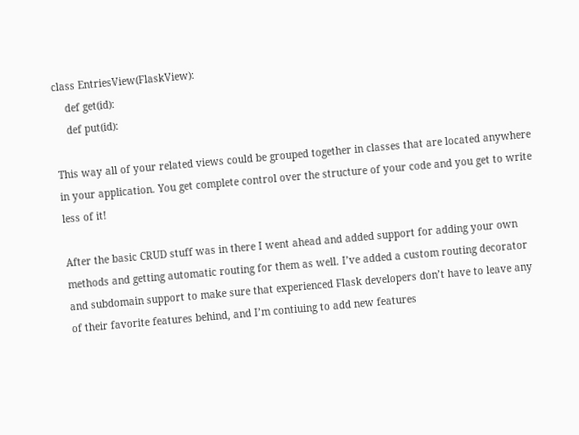class EntriesView(FlaskView):
    def get(id):
    def put(id):

This way all of your related views could be grouped together in classes that are located anywhere in your application. You get complete control over the structure of your code and you get to write less of it!

After the basic CRUD stuff was in there I went ahead and added support for adding your own methods and getting automatic routing for them as well. I’ve added a custom routing decorator and subdomain support to make sure that experienced Flask developers don’t have to leave any of their favorite features behind, and I’m contiuing to add new features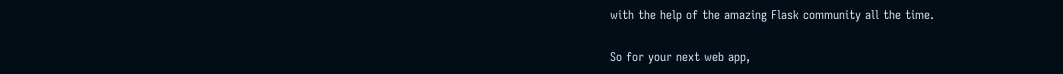with the help of the amazing Flask community all the time.

So for your next web app,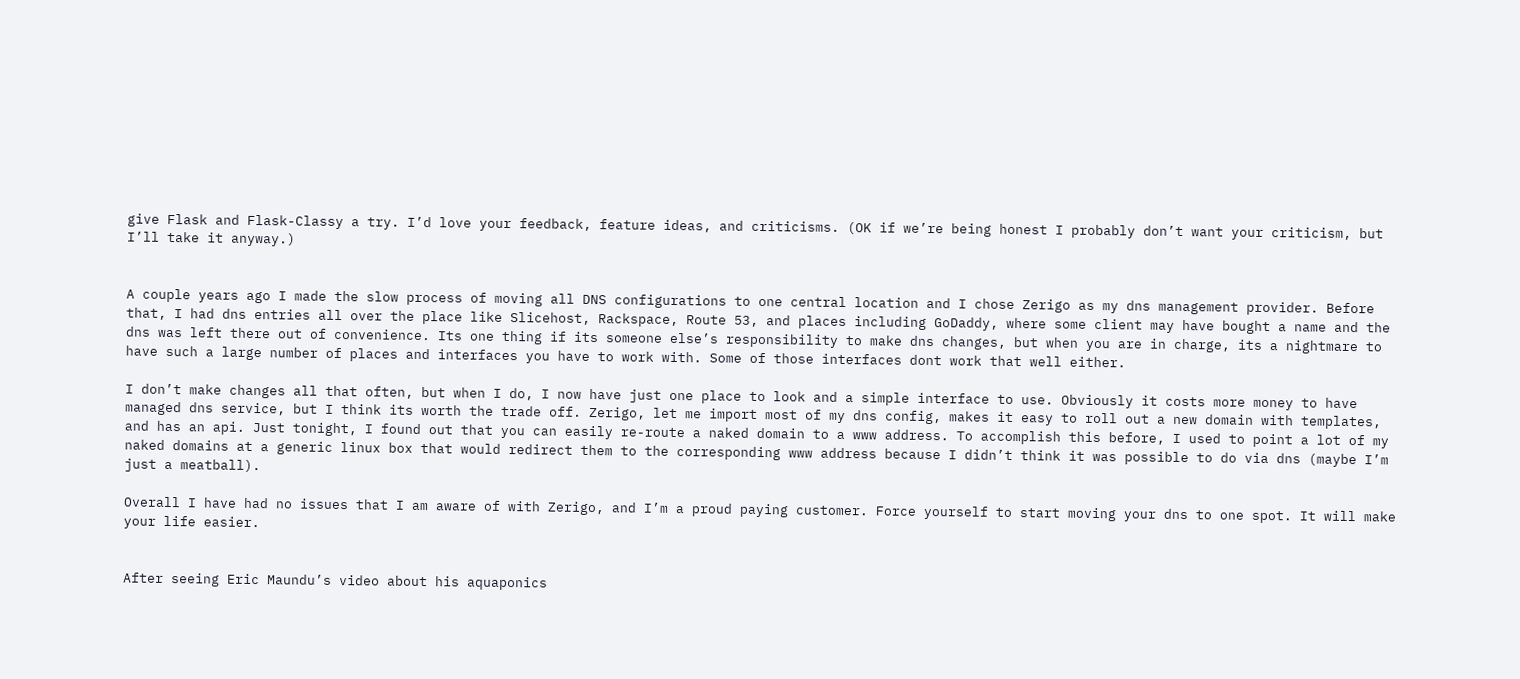give Flask and Flask-Classy a try. I’d love your feedback, feature ideas, and criticisms. (OK if we’re being honest I probably don’t want your criticism, but I’ll take it anyway.)


A couple years ago I made the slow process of moving all DNS configurations to one central location and I chose Zerigo as my dns management provider. Before that, I had dns entries all over the place like Slicehost, Rackspace, Route 53, and places including GoDaddy, where some client may have bought a name and the dns was left there out of convenience. Its one thing if its someone else’s responsibility to make dns changes, but when you are in charge, its a nightmare to have such a large number of places and interfaces you have to work with. Some of those interfaces dont work that well either.

I don’t make changes all that often, but when I do, I now have just one place to look and a simple interface to use. Obviously it costs more money to have managed dns service, but I think its worth the trade off. Zerigo, let me import most of my dns config, makes it easy to roll out a new domain with templates, and has an api. Just tonight, I found out that you can easily re-route a naked domain to a www address. To accomplish this before, I used to point a lot of my naked domains at a generic linux box that would redirect them to the corresponding www address because I didn’t think it was possible to do via dns (maybe I’m just a meatball).

Overall I have had no issues that I am aware of with Zerigo, and I’m a proud paying customer. Force yourself to start moving your dns to one spot. It will make your life easier.


After seeing Eric Maundu’s video about his aquaponics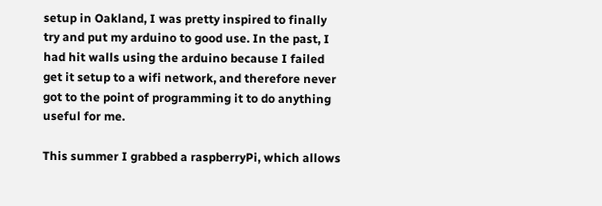setup in Oakland, I was pretty inspired to finally try and put my arduino to good use. In the past, I had hit walls using the arduino because I failed get it setup to a wifi network, and therefore never got to the point of programming it to do anything useful for me.

This summer I grabbed a raspberryPi, which allows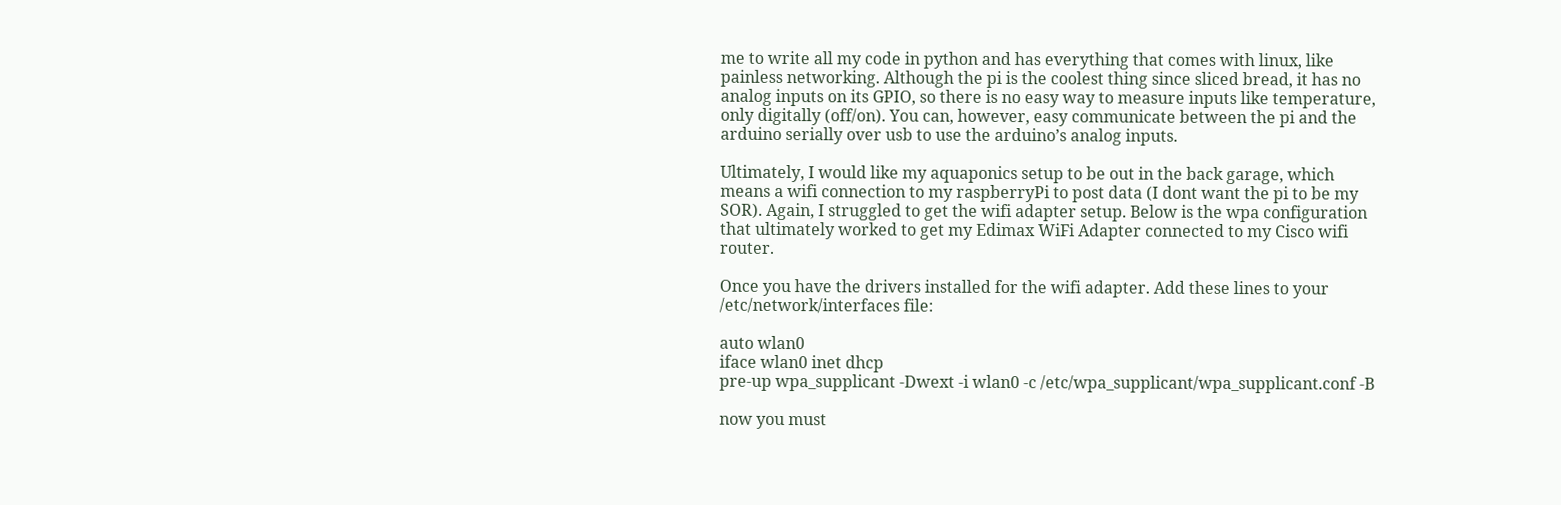me to write all my code in python and has everything that comes with linux, like painless networking. Although the pi is the coolest thing since sliced bread, it has no analog inputs on its GPIO, so there is no easy way to measure inputs like temperature, only digitally (off/on). You can, however, easy communicate between the pi and the arduino serially over usb to use the arduino’s analog inputs.

Ultimately, I would like my aquaponics setup to be out in the back garage, which means a wifi connection to my raspberryPi to post data (I dont want the pi to be my SOR). Again, I struggled to get the wifi adapter setup. Below is the wpa configuration that ultimately worked to get my Edimax WiFi Adapter connected to my Cisco wifi router.

Once you have the drivers installed for the wifi adapter. Add these lines to your /etc/network/interfaces file:

auto wlan0
iface wlan0 inet dhcp
pre-up wpa_supplicant -Dwext -i wlan0 -c /etc/wpa_supplicant/wpa_supplicant.conf -B

now you must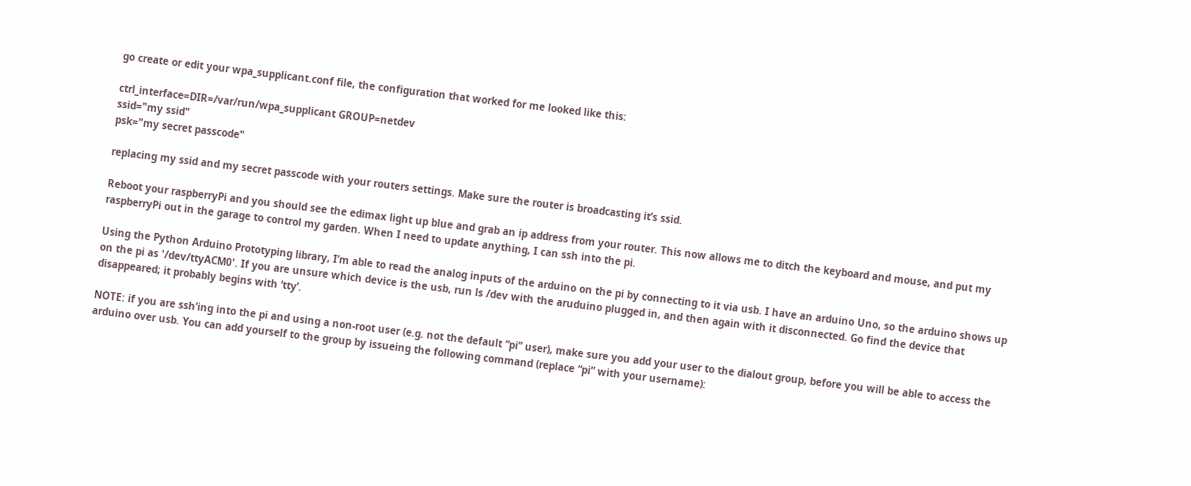go create or edit your wpa_supplicant.conf file, the configuration that worked for me looked like this:

ctrl_interface=DIR=/var/run/wpa_supplicant GROUP=netdev
ssid="my ssid"
psk="my secret passcode"

replacing my ssid and my secret passcode with your routers settings. Make sure the router is broadcasting it’s ssid.

Reboot your raspberryPi and you should see the edimax light up blue and grab an ip address from your router. This now allows me to ditch the keyboard and mouse, and put my raspberryPi out in the garage to control my garden. When I need to update anything, I can ssh into the pi.

Using the Python Arduino Prototyping library, I’m able to read the analog inputs of the arduino on the pi by connecting to it via usb. I have an arduino Uno, so the arduino shows up on the pi as '/dev/ttyACM0'. If you are unsure which device is the usb, run ls /dev with the aruduino plugged in, and then again with it disconnected. Go find the device that disappeared; it probably begins with ‘tty’.

NOTE: if you are ssh’ing into the pi and using a non-root user (e.g. not the default “pi” user), make sure you add your user to the dialout group, before you will be able to access the arduino over usb. You can add yourself to the group by issueing the following command (replace “pi” with your username):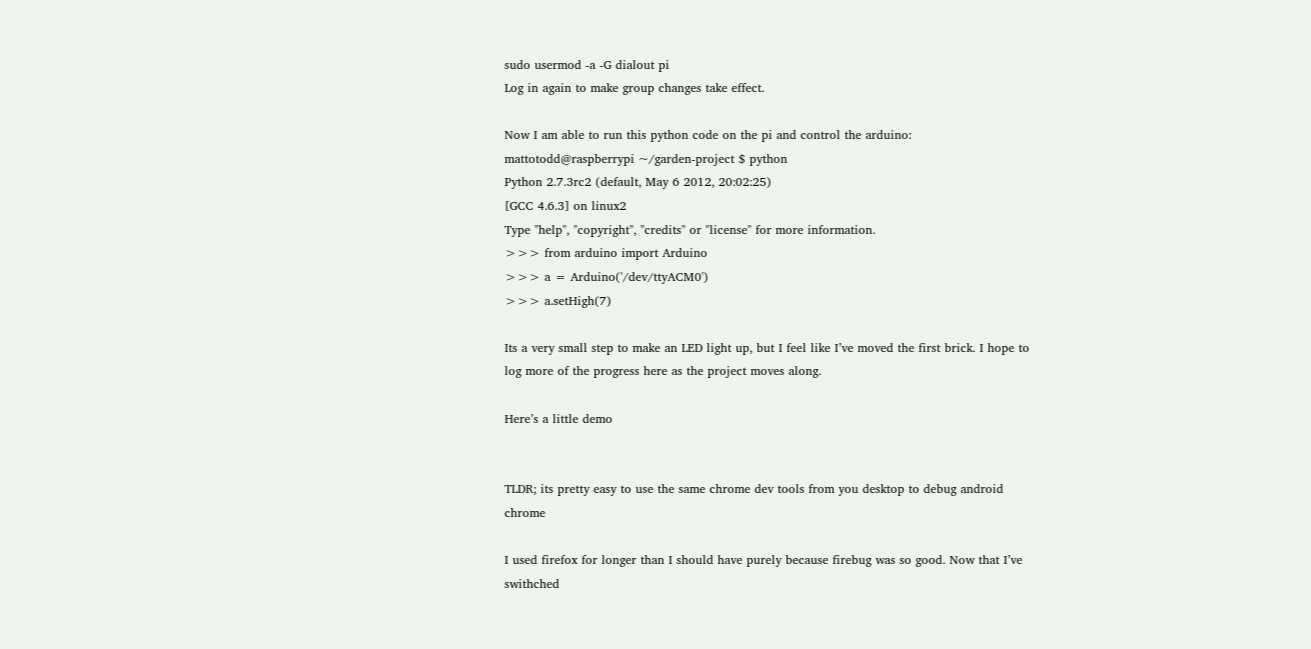sudo usermod -a -G dialout pi
Log in again to make group changes take effect.

Now I am able to run this python code on the pi and control the arduino:
mattotodd@raspberrypi ~/garden-project $ python
Python 2.7.3rc2 (default, May 6 2012, 20:02:25)
[GCC 4.6.3] on linux2
Type "help", "copyright", "credits" or "license" for more information.
>>> from arduino import Arduino
>>> a = Arduino('/dev/ttyACM0')
>>> a.setHigh(7)

Its a very small step to make an LED light up, but I feel like I’ve moved the first brick. I hope to log more of the progress here as the project moves along.

Here’s a little demo


TLDR; its pretty easy to use the same chrome dev tools from you desktop to debug android chrome

I used firefox for longer than I should have purely because firebug was so good. Now that I’ve swithched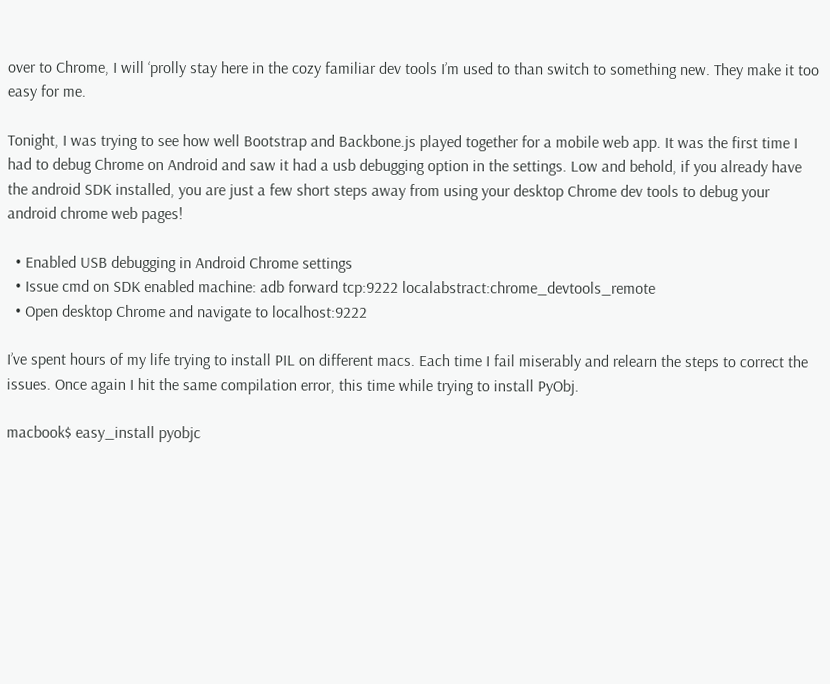over to Chrome, I will ‘prolly stay here in the cozy familiar dev tools I’m used to than switch to something new. They make it too easy for me.

Tonight, I was trying to see how well Bootstrap and Backbone.js played together for a mobile web app. It was the first time I had to debug Chrome on Android and saw it had a usb debugging option in the settings. Low and behold, if you already have the android SDK installed, you are just a few short steps away from using your desktop Chrome dev tools to debug your android chrome web pages!

  • Enabled USB debugging in Android Chrome settings
  • Issue cmd on SDK enabled machine: adb forward tcp:9222 localabstract:chrome_devtools_remote
  • Open desktop Chrome and navigate to localhost:9222

I’ve spent hours of my life trying to install PIL on different macs. Each time I fail miserably and relearn the steps to correct the issues. Once again I hit the same compilation error, this time while trying to install PyObj.

macbook$ easy_install pyobjc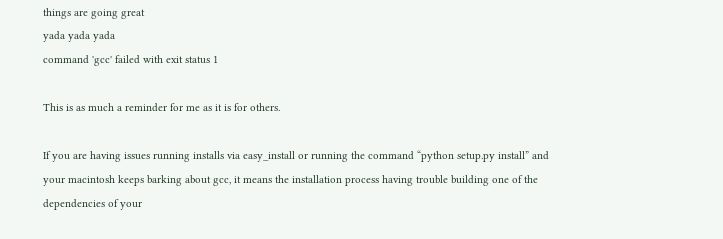things are going great
yada yada yada
command 'gcc' failed with exit status 1

This is as much a reminder for me as it is for others.

If you are having issues running installs via easy_install or running the command “python setup.py install” and your macintosh keeps barking about gcc, it means the installation process having trouble building one of the dependencies of your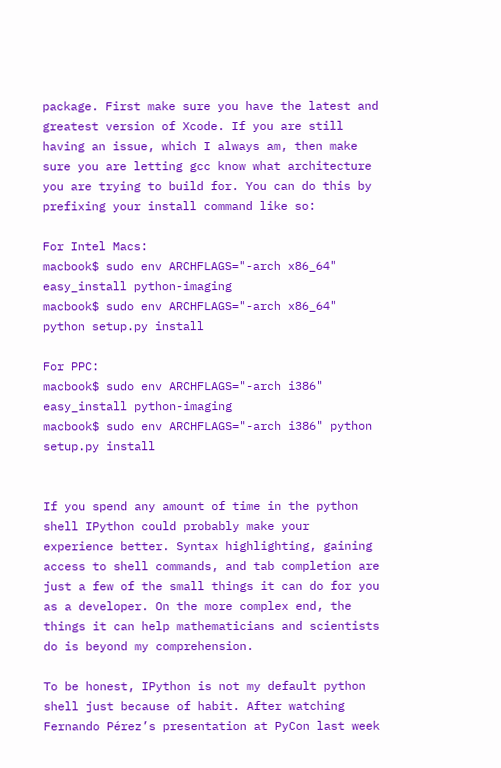package. First make sure you have the latest and greatest version of Xcode. If you are still having an issue, which I always am, then make sure you are letting gcc know what architecture you are trying to build for. You can do this by prefixing your install command like so:

For Intel Macs:
macbook$ sudo env ARCHFLAGS="-arch x86_64" easy_install python-imaging
macbook$ sudo env ARCHFLAGS="-arch x86_64" python setup.py install

For PPC:
macbook$ sudo env ARCHFLAGS="-arch i386" easy_install python-imaging
macbook$ sudo env ARCHFLAGS="-arch i386" python setup.py install


If you spend any amount of time in the python shell IPython could probably make your experience better. Syntax highlighting, gaining access to shell commands, and tab completion are just a few of the small things it can do for you as a developer. On the more complex end, the things it can help mathematicians and scientists do is beyond my comprehension.

To be honest, IPython is not my default python shell just because of habit. After watching Fernando Pérez’s presentation at PyCon last week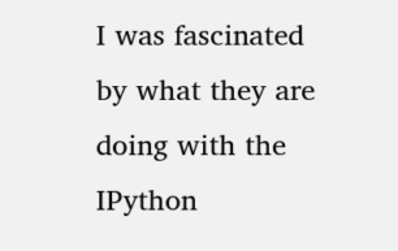I was fascinated by what they are doing with the IPython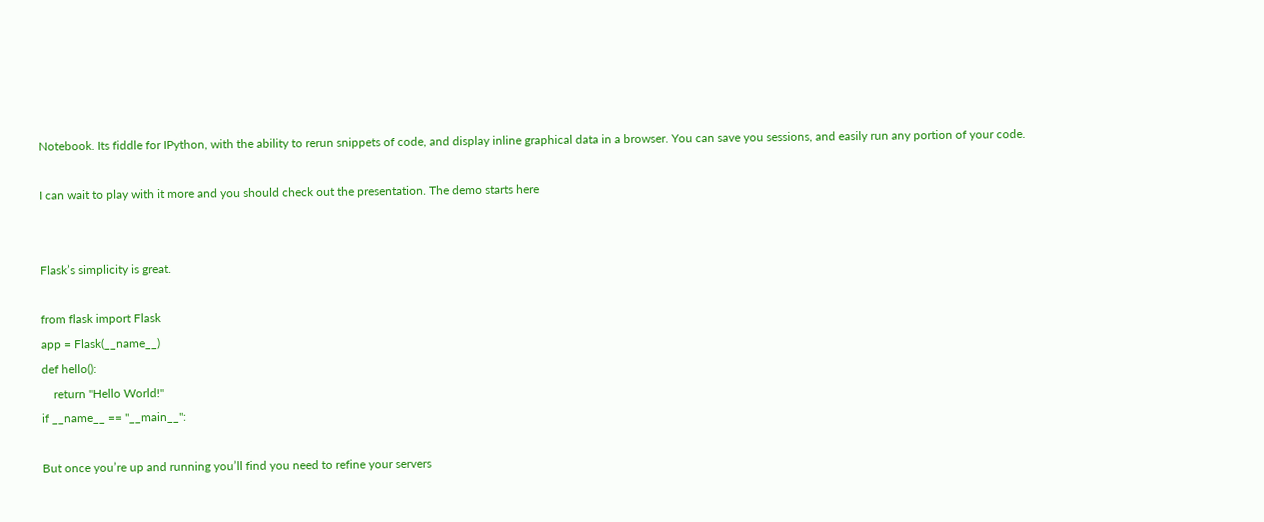Notebook. Its fiddle for IPython, with the ability to rerun snippets of code, and display inline graphical data in a browser. You can save you sessions, and easily run any portion of your code.

I can wait to play with it more and you should check out the presentation. The demo starts here


Flask’s simplicity is great.

from flask import Flask
app = Flask(__name__)
def hello():
    return "Hello World!"
if __name__ == "__main__":

But once you’re up and running you’ll find you need to refine your servers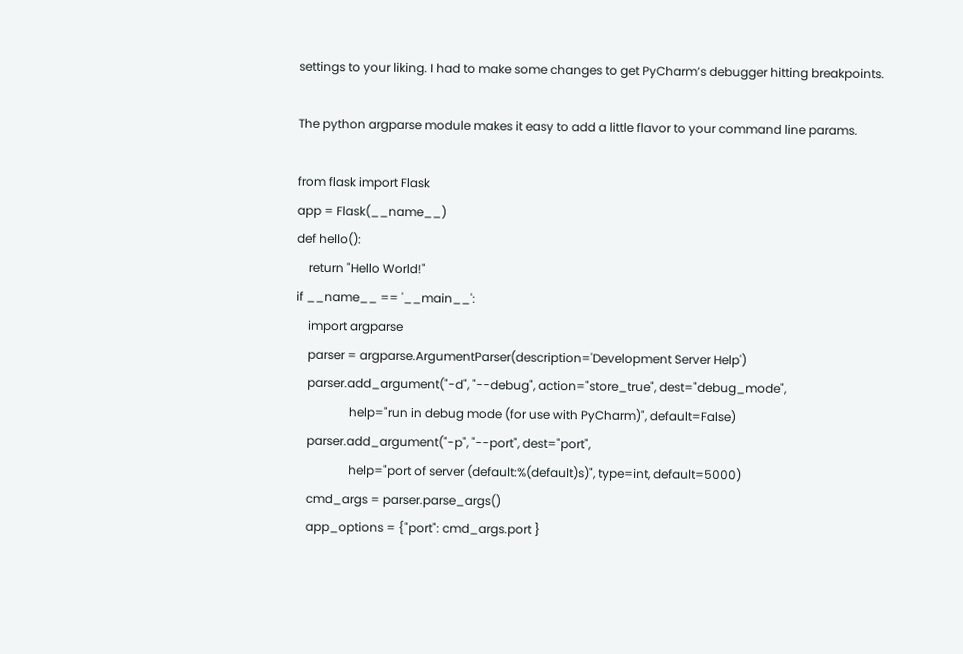settings to your liking. I had to make some changes to get PyCharm’s debugger hitting breakpoints.

The python argparse module makes it easy to add a little flavor to your command line params.

from flask import Flask
app = Flask(__name__)
def hello():
    return "Hello World!"
if __name__ == '__main__':
    import argparse
    parser = argparse.ArgumentParser(description='Development Server Help')
    parser.add_argument("-d", "--debug", action="store_true", dest="debug_mode",
                  help="run in debug mode (for use with PyCharm)", default=False)
    parser.add_argument("-p", "--port", dest="port",
                  help="port of server (default:%(default)s)", type=int, default=5000)
    cmd_args = parser.parse_args()
    app_options = {"port": cmd_args.port }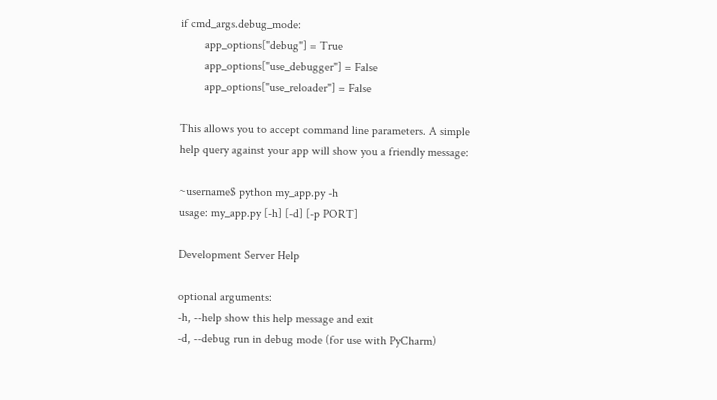if cmd_args.debug_mode:
        app_options["debug"] = True
        app_options["use_debugger"] = False
        app_options["use_reloader"] = False

This allows you to accept command line parameters. A simple help query against your app will show you a friendly message:

~username$ python my_app.py -h
usage: my_app.py [-h] [-d] [-p PORT]

Development Server Help

optional arguments:
-h, --help show this help message and exit
-d, --debug run in debug mode (for use with PyCharm)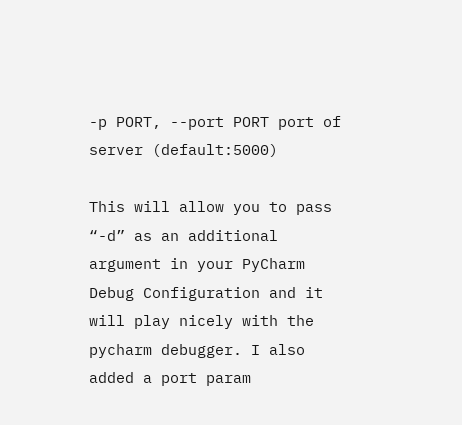-p PORT, --port PORT port of server (default:5000)

This will allow you to pass “-d” as an additional argument in your PyCharm Debug Configuration and it will play nicely with the pycharm debugger. I also added a port param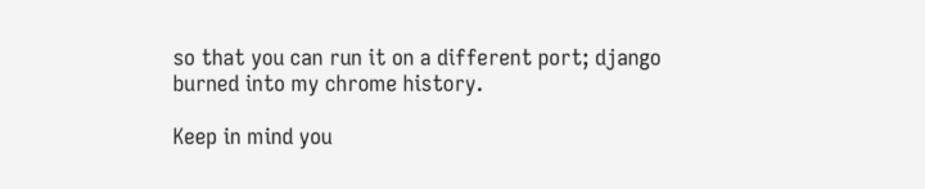so that you can run it on a different port; django burned into my chrome history.

Keep in mind you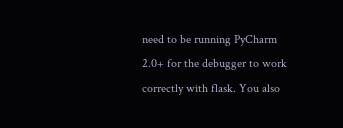need to be running PyCharm 2.0+ for the debugger to work correctly with flask. You also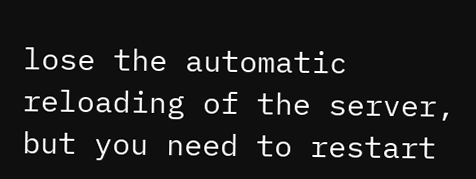lose the automatic reloading of the server, but you need to restart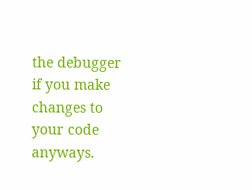the debugger if you make changes to your code anyways.